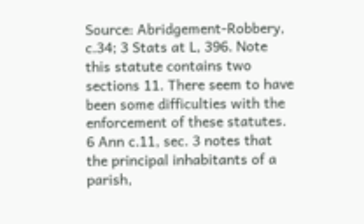Source: Abridgement-Robbery, c.34; 3 Stats at L, 396. Note this statute contains two sections 11. There seem to have been some difficulties with the enforcement of these statutes. 6 Ann c.11, sec. 3 notes that the principal inhabitants of a parish,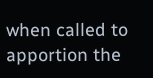when called to apportion the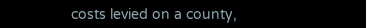costs levied on a county,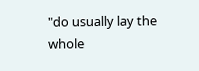"do usually lay the whole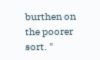burthen on the poorer sort. "